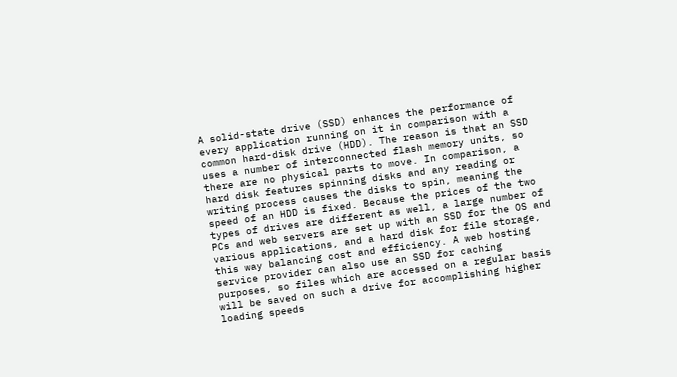A solid-state drive (SSD) enhances the performance of every application running on it in comparison with a common hard-disk drive (HDD). The reason is that an SSD uses a number of interconnected flash memory units, so there are no physical parts to move. In comparison, a hard disk features spinning disks and any reading or writing process causes the disks to spin, meaning the speed of an HDD is fixed. Because the prices of the two types of drives are different as well, a large number of PCs and web servers are set up with an SSD for the OS and various applications, and a hard disk for file storage, this way balancing cost and efficiency. A web hosting service provider can also use an SSD for caching purposes, so files which are accessed on a regular basis will be saved on such a drive for accomplishing higher loading speeds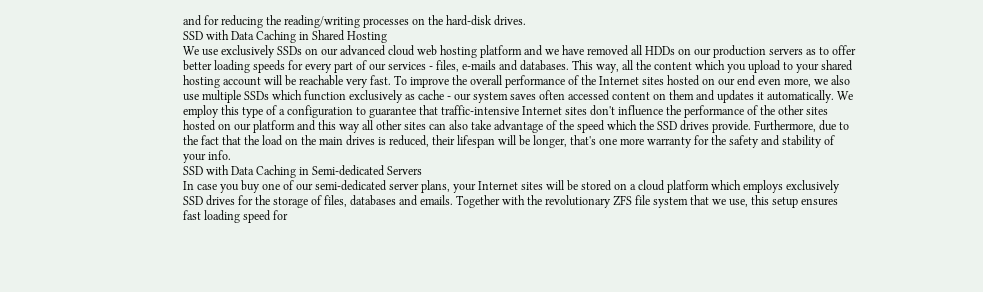and for reducing the reading/writing processes on the hard-disk drives.
SSD with Data Caching in Shared Hosting
We use exclusively SSDs on our advanced cloud web hosting platform and we have removed all HDDs on our production servers as to offer better loading speeds for every part of our services - files, e-mails and databases. This way, all the content which you upload to your shared hosting account will be reachable very fast. To improve the overall performance of the Internet sites hosted on our end even more, we also use multiple SSDs which function exclusively as cache - our system saves often accessed content on them and updates it automatically. We employ this type of a configuration to guarantee that traffic-intensive Internet sites don't influence the performance of the other sites hosted on our platform and this way all other sites can also take advantage of the speed which the SSD drives provide. Furthermore, due to the fact that the load on the main drives is reduced, their lifespan will be longer, that's one more warranty for the safety and stability of your info.
SSD with Data Caching in Semi-dedicated Servers
In case you buy one of our semi-dedicated server plans, your Internet sites will be stored on a cloud platform which employs exclusively SSD drives for the storage of files, databases and emails. Together with the revolutionary ZFS file system that we use, this setup ensures fast loading speed for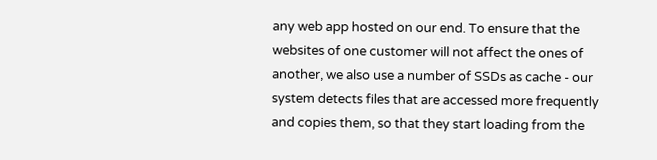any web app hosted on our end. To ensure that the websites of one customer will not affect the ones of another, we also use a number of SSDs as cache - our system detects files that are accessed more frequently and copies them, so that they start loading from the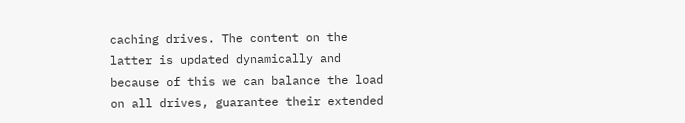caching drives. The content on the latter is updated dynamically and because of this we can balance the load on all drives, guarantee their extended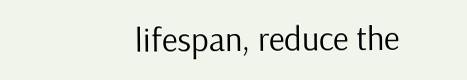lifespan, reduce the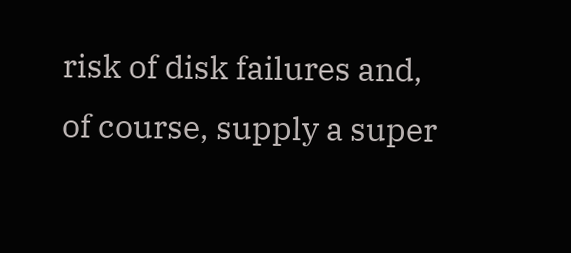risk of disk failures and, of course, supply a super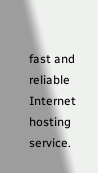fast and reliable Internet hosting service.